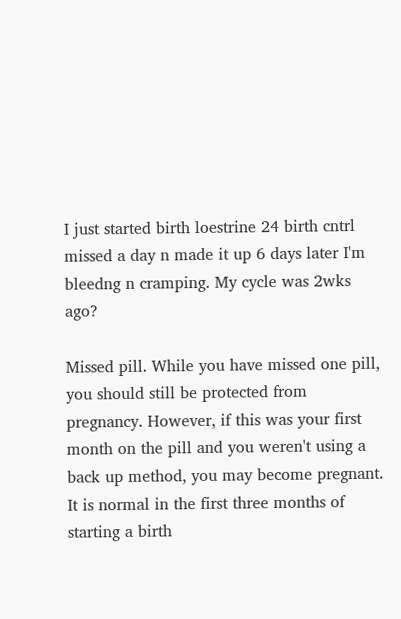I just started birth loestrine 24 birth cntrl missed a day n made it up 6 days later I'm bleedng n cramping. My cycle was 2wks ago?

Missed pill. While you have missed one pill, you should still be protected from pregnancy. However, if this was your first month on the pill and you weren't using a back up method, you may become pregnant. It is normal in the first three months of starting a birth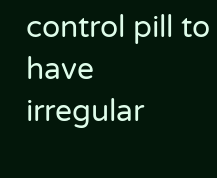control pill to have irregular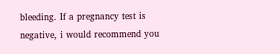bleeding. If a pregnancy test is negative, i would recommend you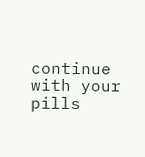continue with your pills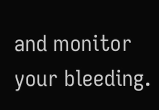and monitor your bleeding.